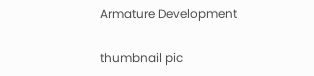Armature Development

thumbnail pic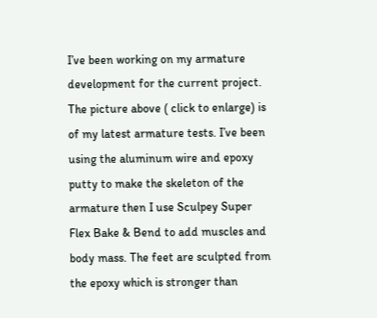I’ve been working on my armature development for the current project. The picture above ( click to enlarge) is of my latest armature tests. I’ve been using the aluminum wire and epoxy putty to make the skeleton of the armature then I use Sculpey Super Flex Bake & Bend to add muscles and body mass. The feet are sculpted from the epoxy which is stronger than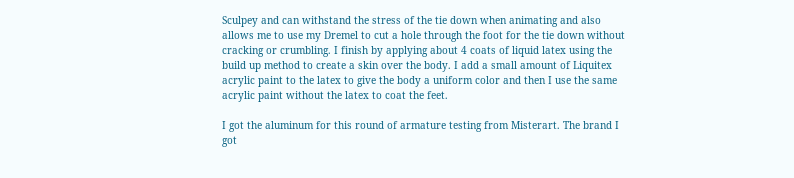Sculpey and can withstand the stress of the tie down when animating and also allows me to use my Dremel to cut a hole through the foot for the tie down without cracking or crumbling. I finish by applying about 4 coats of liquid latex using the build up method to create a skin over the body. I add a small amount of Liquitex acrylic paint to the latex to give the body a uniform color and then I use the same acrylic paint without the latex to coat the feet.

I got the aluminum for this round of armature testing from Misterart. The brand I got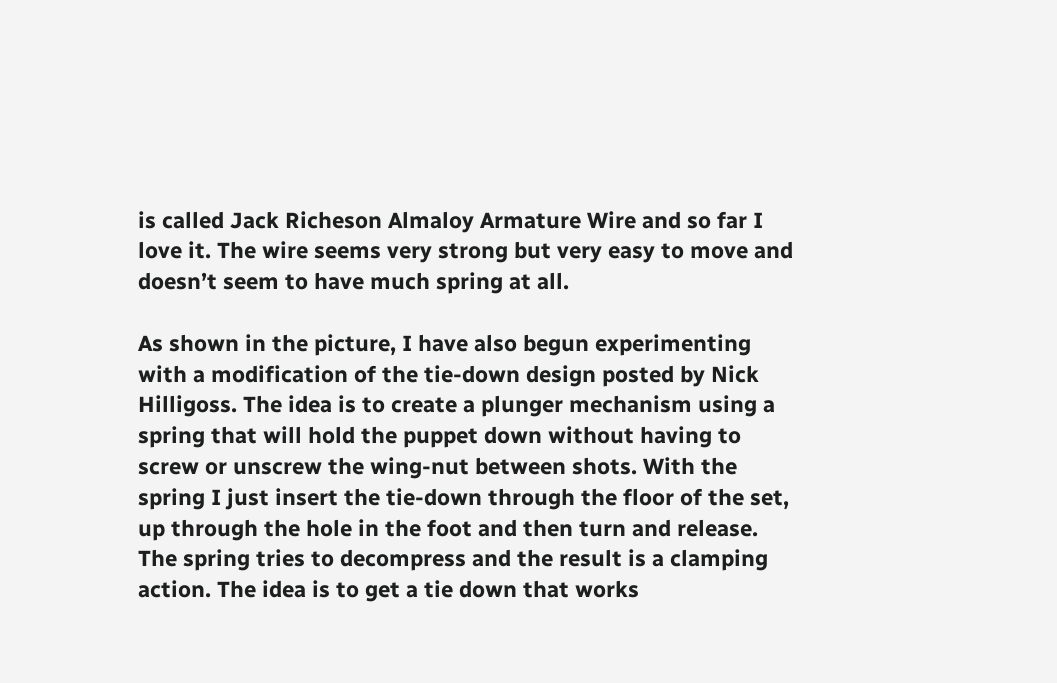is called Jack Richeson Almaloy Armature Wire and so far I love it. The wire seems very strong but very easy to move and doesn’t seem to have much spring at all.

As shown in the picture, I have also begun experimenting with a modification of the tie-down design posted by Nick Hilligoss. The idea is to create a plunger mechanism using a spring that will hold the puppet down without having to screw or unscrew the wing-nut between shots. With the spring I just insert the tie-down through the floor of the set, up through the hole in the foot and then turn and release. The spring tries to decompress and the result is a clamping action. The idea is to get a tie down that works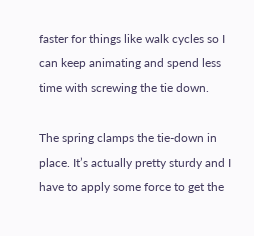faster for things like walk cycles so I can keep animating and spend less time with screwing the tie down.

The spring clamps the tie-down in place. It’s actually pretty sturdy and I have to apply some force to get the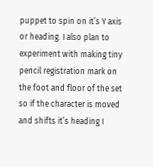puppet to spin on it’s Y axis or heading. I also plan to experiment with making tiny pencil registration mark on the foot and floor of the set so if the character is moved and shifts it’s heading I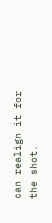can realign it for the shot.